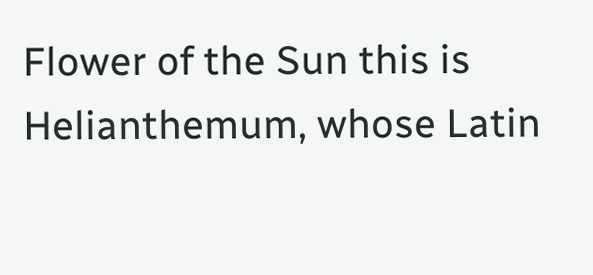Flower of the Sun this is Helianthemum, whose Latin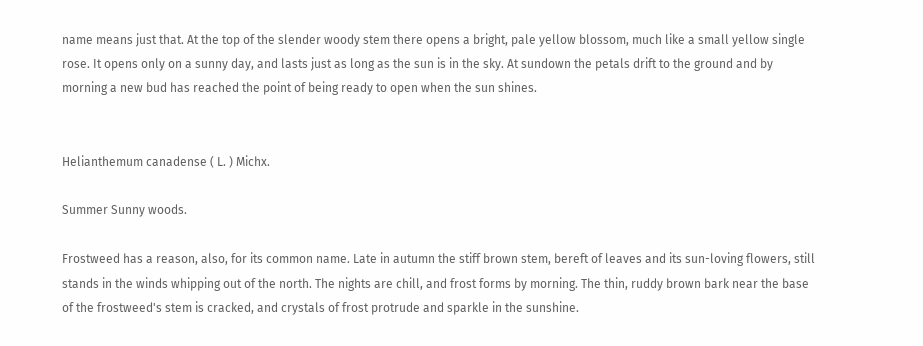name means just that. At the top of the slender woody stem there opens a bright, pale yellow blossom, much like a small yellow single rose. It opens only on a sunny day, and lasts just as long as the sun is in the sky. At sundown the petals drift to the ground and by morning a new bud has reached the point of being ready to open when the sun shines.


Helianthemum canadense ( L. ) Michx.

Summer Sunny woods.

Frostweed has a reason, also, for its common name. Late in autumn the stiff brown stem, bereft of leaves and its sun-loving flowers, still stands in the winds whipping out of the north. The nights are chill, and frost forms by morning. The thin, ruddy brown bark near the base of the frostweed's stem is cracked, and crystals of frost protrude and sparkle in the sunshine.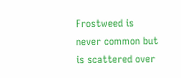Frostweed is never common but is scattered over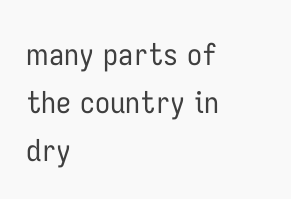many parts of the country in dry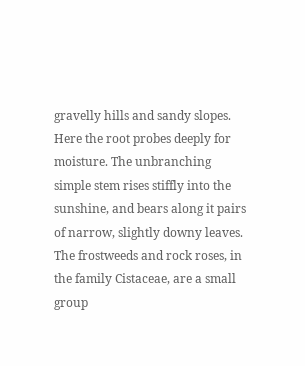gravelly hills and sandy slopes. Here the root probes deeply for moisture. The unbranching simple stem rises stiffly into the sunshine, and bears along it pairs of narrow, slightly downy leaves. The frostweeds and rock roses, in the family Cistaceae, are a small group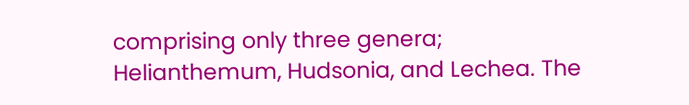comprising only three genera; Helianthemum, Hudsonia, and Lechea. The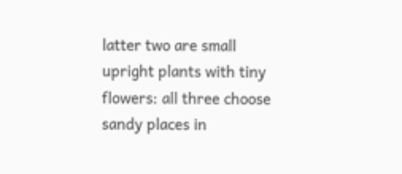latter two are small upright plants with tiny flowers: all three choose sandy places in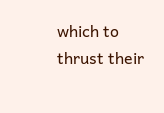which to thrust their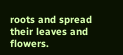roots and spread their leaves and flowers.